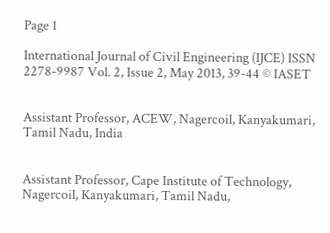Page 1

International Journal of Civil Engineering (IJCE) ISSN 2278-9987 Vol. 2, Issue 2, May 2013, 39-44 © IASET


Assistant Professor, ACEW, Nagercoil, Kanyakumari, Tamil Nadu, India


Assistant Professor, Cape Institute of Technology, Nagercoil, Kanyakumari, Tamil Nadu,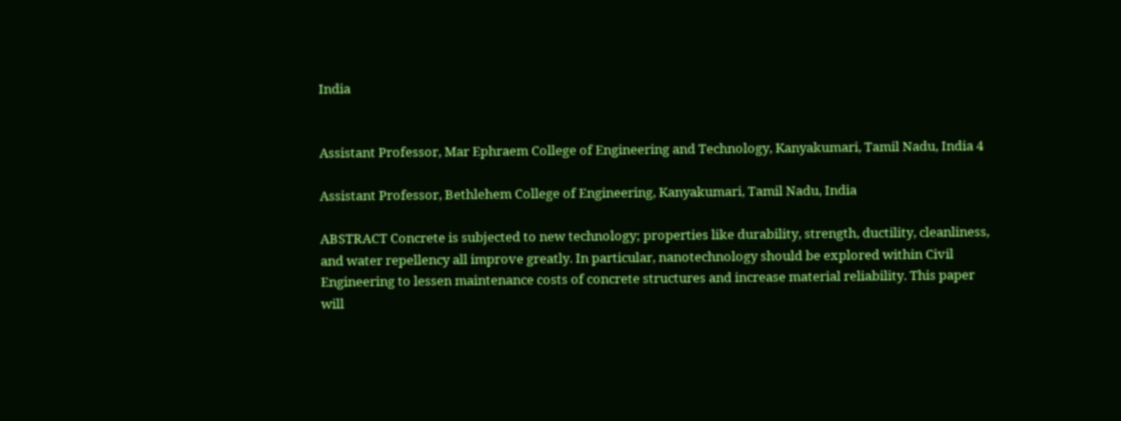India


Assistant Professor, Mar Ephraem College of Engineering and Technology, Kanyakumari, Tamil Nadu, India 4

Assistant Professor, Bethlehem College of Engineering, Kanyakumari, Tamil Nadu, India

ABSTRACT Concrete is subjected to new technology; properties like durability, strength, ductility, cleanliness, and water repellency all improve greatly. In particular, nanotechnology should be explored within Civil Engineering to lessen maintenance costs of concrete structures and increase material reliability. This paper will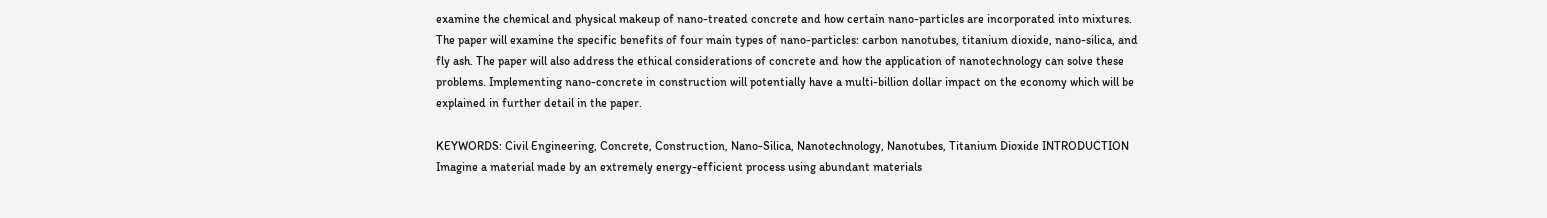examine the chemical and physical makeup of nano-treated concrete and how certain nano-particles are incorporated into mixtures. The paper will examine the specific benefits of four main types of nano-particles: carbon nanotubes, titanium dioxide, nano-silica, and fly ash. The paper will also address the ethical considerations of concrete and how the application of nanotechnology can solve these problems. Implementing nano-concrete in construction will potentially have a multi-billion dollar impact on the economy which will be explained in further detail in the paper.

KEYWORDS: Civil Engineering, Concrete, Construction, Nano-Silica, Nanotechnology, Nanotubes, Titanium Dioxide INTRODUCTION Imagine a material made by an extremely energy-efficient process using abundant materials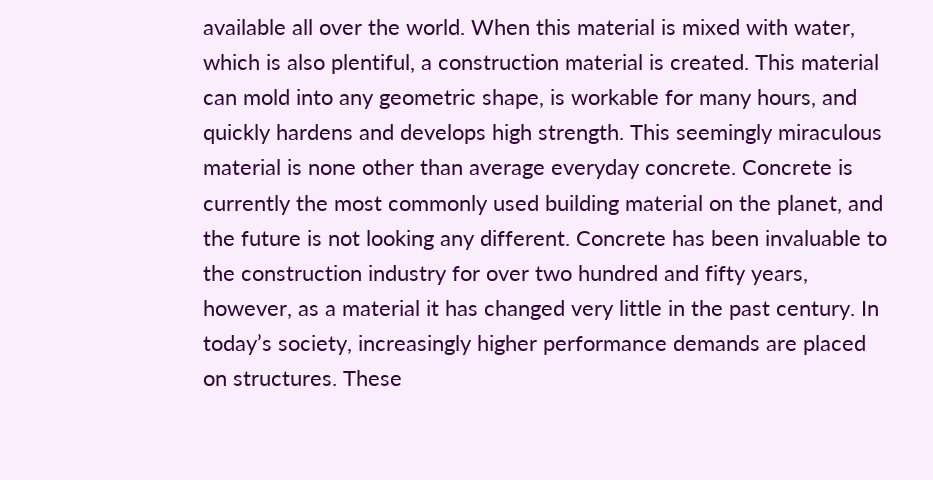available all over the world. When this material is mixed with water, which is also plentiful, a construction material is created. This material can mold into any geometric shape, is workable for many hours, and quickly hardens and develops high strength. This seemingly miraculous material is none other than average everyday concrete. Concrete is currently the most commonly used building material on the planet, and the future is not looking any different. Concrete has been invaluable to the construction industry for over two hundred and fifty years, however, as a material it has changed very little in the past century. In today’s society, increasingly higher performance demands are placed on structures. These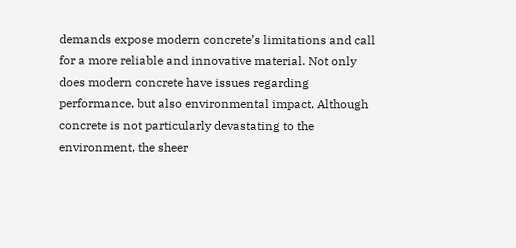demands expose modern concrete’s limitations and call for a more reliable and innovative material. Not only does modern concrete have issues regarding performance, but also environmental impact. Although concrete is not particularly devastating to the environment, the sheer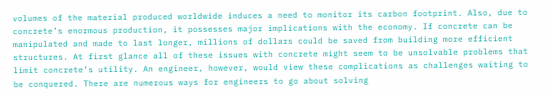volumes of the material produced worldwide induces a need to monitor its carbon footprint. Also, due to concrete’s enormous production, it possesses major implications with the economy. If concrete can be manipulated and made to last longer, millions of dollars could be saved from building more efficient structures. At first glance all of these issues with concrete might seem to be unsolvable problems that limit concrete’s utility. An engineer, however, would view these complications as challenges waiting to be conquered. There are numerous ways for engineers to go about solving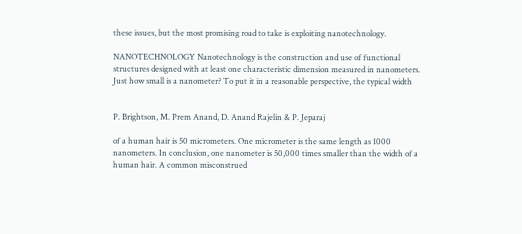these issues, but the most promising road to take is exploiting nanotechnology.

NANOTECHNOLOGY Nanotechnology is the construction and use of functional structures designed with at least one characteristic dimension measured in nanometers. Just how small is a nanometer? To put it in a reasonable perspective, the typical width


P. Brightson, M. Prem Anand, D. Anand Rajelin & P. Jeparaj

of a human hair is 50 micrometers. One micrometer is the same length as 1000 nanometers. In conclusion, one nanometer is 50,000 times smaller than the width of a human hair. A common misconstrued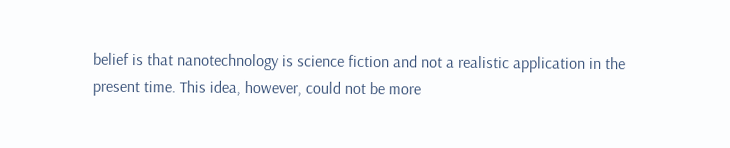belief is that nanotechnology is science fiction and not a realistic application in the present time. This idea, however, could not be more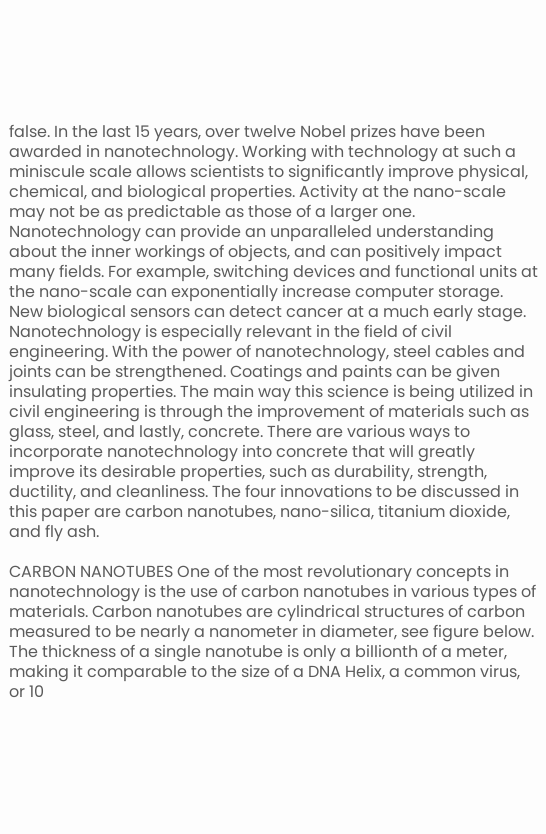false. In the last 15 years, over twelve Nobel prizes have been awarded in nanotechnology. Working with technology at such a miniscule scale allows scientists to significantly improve physical, chemical, and biological properties. Activity at the nano-scale may not be as predictable as those of a larger one. Nanotechnology can provide an unparalleled understanding about the inner workings of objects, and can positively impact many fields. For example, switching devices and functional units at the nano-scale can exponentially increase computer storage. New biological sensors can detect cancer at a much early stage. Nanotechnology is especially relevant in the field of civil engineering. With the power of nanotechnology, steel cables and joints can be strengthened. Coatings and paints can be given insulating properties. The main way this science is being utilized in civil engineering is through the improvement of materials such as glass, steel, and lastly, concrete. There are various ways to incorporate nanotechnology into concrete that will greatly improve its desirable properties, such as durability, strength, ductility, and cleanliness. The four innovations to be discussed in this paper are carbon nanotubes, nano-silica, titanium dioxide, and fly ash.

CARBON NANOTUBES One of the most revolutionary concepts in nanotechnology is the use of carbon nanotubes in various types of materials. Carbon nanotubes are cylindrical structures of carbon measured to be nearly a nanometer in diameter, see figure below. The thickness of a single nanotube is only a billionth of a meter, making it comparable to the size of a DNA Helix, a common virus, or 10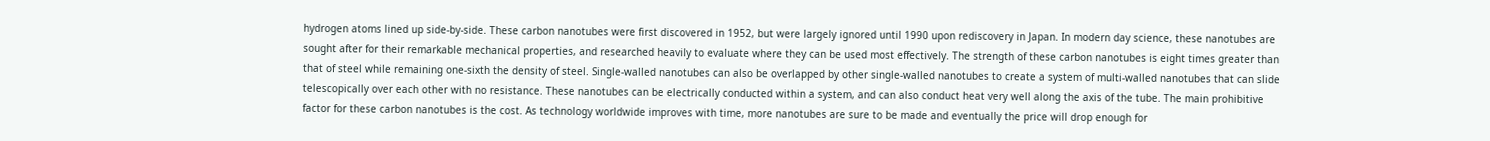hydrogen atoms lined up side-by-side. These carbon nanotubes were first discovered in 1952, but were largely ignored until 1990 upon rediscovery in Japan. In modern day science, these nanotubes are sought after for their remarkable mechanical properties, and researched heavily to evaluate where they can be used most effectively. The strength of these carbon nanotubes is eight times greater than that of steel while remaining one-sixth the density of steel. Single-walled nanotubes can also be overlapped by other single-walled nanotubes to create a system of multi-walled nanotubes that can slide telescopically over each other with no resistance. These nanotubes can be electrically conducted within a system, and can also conduct heat very well along the axis of the tube. The main prohibitive factor for these carbon nanotubes is the cost. As technology worldwide improves with time, more nanotubes are sure to be made and eventually the price will drop enough for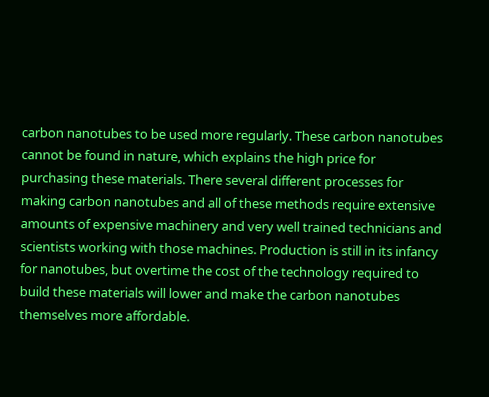carbon nanotubes to be used more regularly. These carbon nanotubes cannot be found in nature, which explains the high price for purchasing these materials. There several different processes for making carbon nanotubes and all of these methods require extensive amounts of expensive machinery and very well trained technicians and scientists working with those machines. Production is still in its infancy for nanotubes, but overtime the cost of the technology required to build these materials will lower and make the carbon nanotubes themselves more affordable.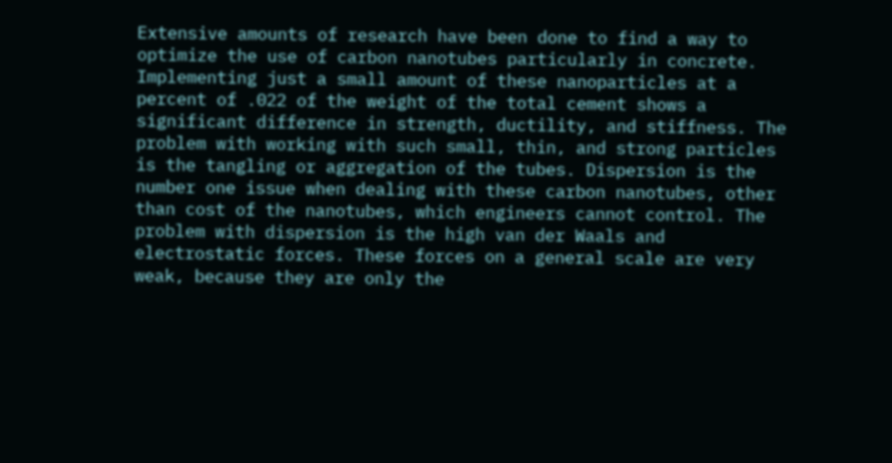Extensive amounts of research have been done to find a way to optimize the use of carbon nanotubes particularly in concrete. Implementing just a small amount of these nanoparticles at a percent of .022 of the weight of the total cement shows a significant difference in strength, ductility, and stiffness. The problem with working with such small, thin, and strong particles is the tangling or aggregation of the tubes. Dispersion is the number one issue when dealing with these carbon nanotubes, other than cost of the nanotubes, which engineers cannot control. The problem with dispersion is the high van der Waals and electrostatic forces. These forces on a general scale are very weak, because they are only the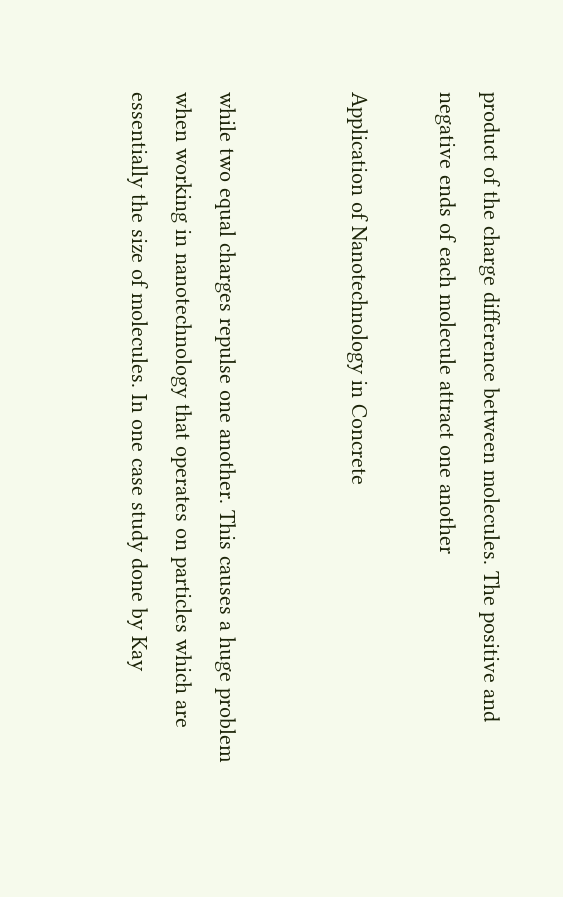product of the charge difference between molecules. The positive and negative ends of each molecule attract one another

Application of Nanotechnology in Concrete


while two equal charges repulse one another. This causes a huge problem when working in nanotechnology that operates on particles which are essentially the size of molecules. In one case study done by Kay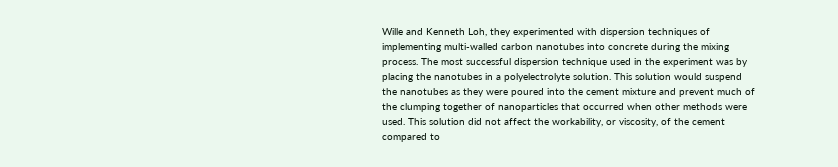Wille and Kenneth Loh, they experimented with dispersion techniques of implementing multi-walled carbon nanotubes into concrete during the mixing process. The most successful dispersion technique used in the experiment was by placing the nanotubes in a polyelectrolyte solution. This solution would suspend the nanotubes as they were poured into the cement mixture and prevent much of the clumping together of nanoparticles that occurred when other methods were used. This solution did not affect the workability, or viscosity, of the cement compared to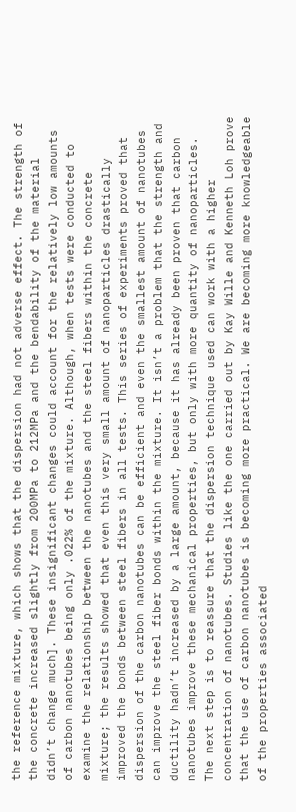the reference mixture, which shows that the dispersion had not adverse effect. The strength of the concrete increased slightly from 200MPa to 212MPa and the bendability of the material didn’t change much]. These insignificant changes could account for the relatively low amounts of carbon nanotubes being only .022% of the mixture. Although, when tests were conducted to examine the relationship between the nanotubes and the steel fibers within the concrete mixture; the results showed that even this very small amount of nanoparticles drastically improved the bonds between steel fibers in all tests. This series of experiments proved that dispersion of the carbon nanotubes can be efficient and even the smallest amount of nanotubes can improve the steel fiber bonds within the mixture. It isn’t a problem that the strength and ductility hadn’t increased by a large amount, because it has already been proven that carbon nanotubes improve these mechanical properties, but only with more quantity of nanoparticles. The next step is to reassure that the dispersion technique used can work with a higher concentration of nanotubes. Studies like the one carried out by Kay Wille and Kenneth Loh prove that the use of carbon nanotubes is becoming more practical. We are becoming more knowledgeable of the properties associated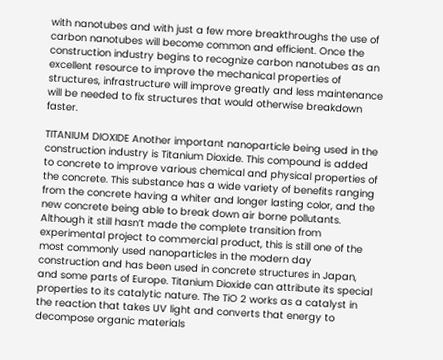with nanotubes and with just a few more breakthroughs the use of carbon nanotubes will become common and efficient. Once the construction industry begins to recognize carbon nanotubes as an excellent resource to improve the mechanical properties of structures, infrastructure will improve greatly and less maintenance will be needed to fix structures that would otherwise breakdown faster.

TITANIUM DIOXIDE Another important nanoparticle being used in the construction industry is Titanium Dioxide. This compound is added to concrete to improve various chemical and physical properties of the concrete. This substance has a wide variety of benefits ranging from the concrete having a whiter and longer lasting color, and the new concrete being able to break down air borne pollutants. Although it still hasn’t made the complete transition from experimental project to commercial product, this is still one of the most commonly used nanoparticles in the modern day construction and has been used in concrete structures in Japan, and some parts of Europe. Titanium Dioxide can attribute its special properties to its catalytic nature. The TiO 2 works as a catalyst in the reaction that takes UV light and converts that energy to decompose organic materials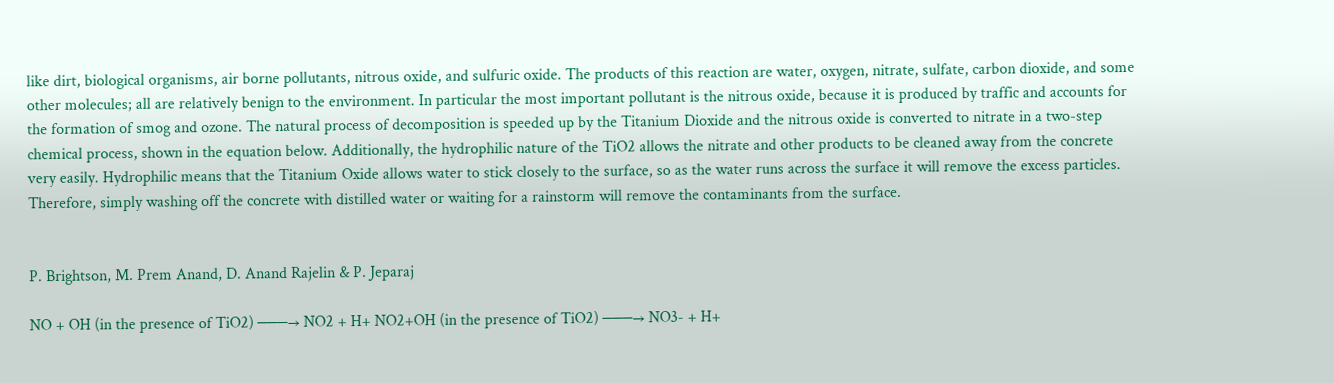like dirt, biological organisms, air borne pollutants, nitrous oxide, and sulfuric oxide. The products of this reaction are water, oxygen, nitrate, sulfate, carbon dioxide, and some other molecules; all are relatively benign to the environment. In particular the most important pollutant is the nitrous oxide, because it is produced by traffic and accounts for the formation of smog and ozone. The natural process of decomposition is speeded up by the Titanium Dioxide and the nitrous oxide is converted to nitrate in a two-step chemical process, shown in the equation below. Additionally, the hydrophilic nature of the TiO2 allows the nitrate and other products to be cleaned away from the concrete very easily. Hydrophilic means that the Titanium Oxide allows water to stick closely to the surface, so as the water runs across the surface it will remove the excess particles. Therefore, simply washing off the concrete with distilled water or waiting for a rainstorm will remove the contaminants from the surface.


P. Brightson, M. Prem Anand, D. Anand Rajelin & P. Jeparaj

NO + OH (in the presence of TiO2) ⎯⎯⎯→ NO2 + H+ NO2+OH (in the presence of TiO2) ⎯⎯⎯→ NO3- + H+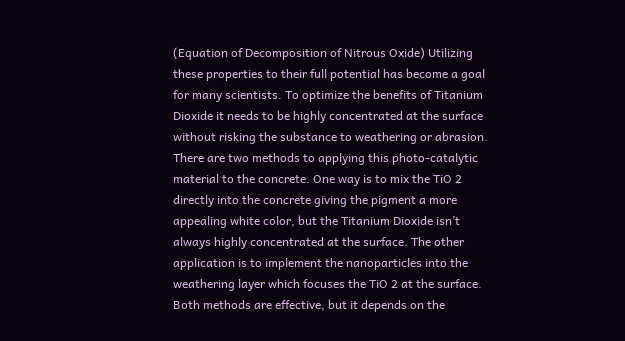(Equation of Decomposition of Nitrous Oxide) Utilizing these properties to their full potential has become a goal for many scientists. To optimize the benefits of Titanium Dioxide it needs to be highly concentrated at the surface without risking the substance to weathering or abrasion. There are two methods to applying this photo-catalytic material to the concrete. One way is to mix the TiO 2 directly into the concrete giving the pigment a more appealing white color, but the Titanium Dioxide isn’t always highly concentrated at the surface. The other application is to implement the nanoparticles into the weathering layer which focuses the TiO 2 at the surface. Both methods are effective, but it depends on the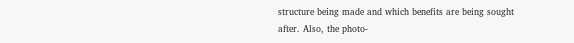structure being made and which benefits are being sought after. Also, the photo-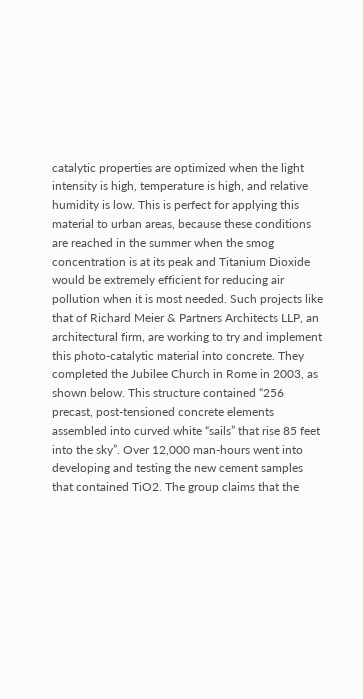catalytic properties are optimized when the light intensity is high, temperature is high, and relative humidity is low. This is perfect for applying this material to urban areas, because these conditions are reached in the summer when the smog concentration is at its peak and Titanium Dioxide would be extremely efficient for reducing air pollution when it is most needed. Such projects like that of Richard Meier & Partners Architects LLP, an architectural firm, are working to try and implement this photo-catalytic material into concrete. They completed the Jubilee Church in Rome in 2003, as shown below. This structure contained “256 precast, post-tensioned concrete elements assembled into curved white “sails” that rise 85 feet into the sky”. Over 12,000 man-hours went into developing and testing the new cement samples that contained TiO2. The group claims that the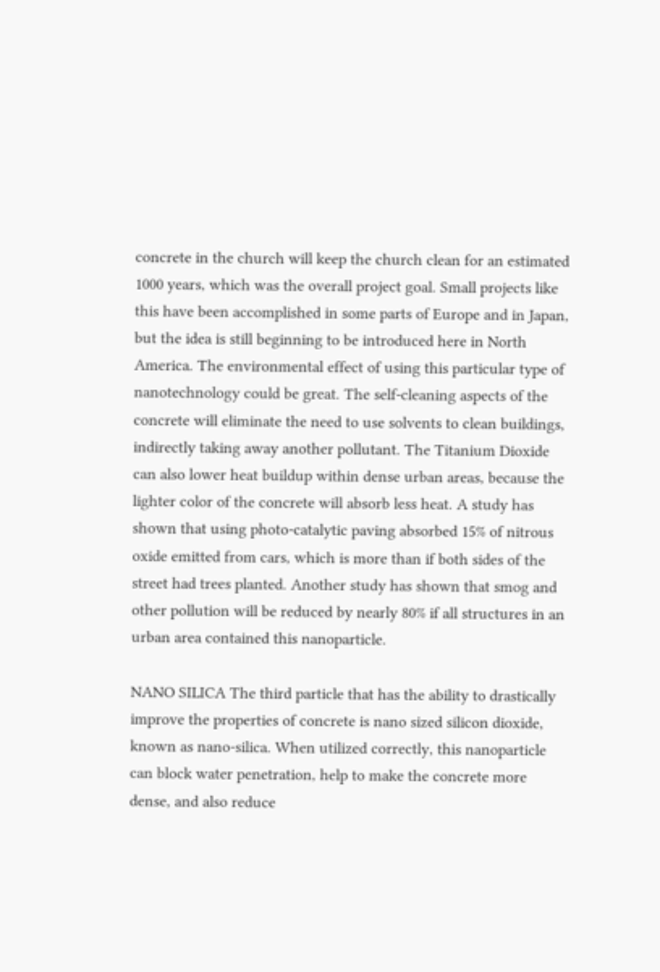concrete in the church will keep the church clean for an estimated 1000 years, which was the overall project goal. Small projects like this have been accomplished in some parts of Europe and in Japan, but the idea is still beginning to be introduced here in North America. The environmental effect of using this particular type of nanotechnology could be great. The self-cleaning aspects of the concrete will eliminate the need to use solvents to clean buildings, indirectly taking away another pollutant. The Titanium Dioxide can also lower heat buildup within dense urban areas, because the lighter color of the concrete will absorb less heat. A study has shown that using photo-catalytic paving absorbed 15% of nitrous oxide emitted from cars, which is more than if both sides of the street had trees planted. Another study has shown that smog and other pollution will be reduced by nearly 80% if all structures in an urban area contained this nanoparticle.

NANO SILICA The third particle that has the ability to drastically improve the properties of concrete is nano sized silicon dioxide, known as nano-silica. When utilized correctly, this nanoparticle can block water penetration, help to make the concrete more dense, and also reduce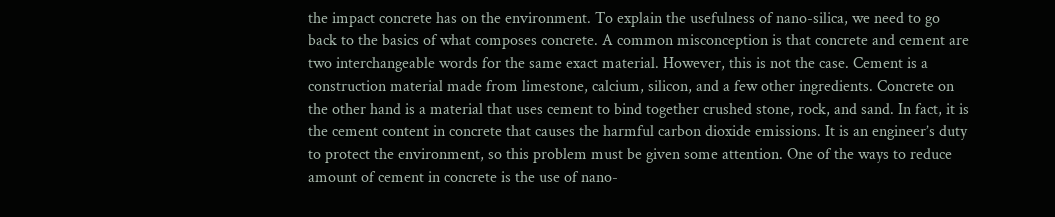the impact concrete has on the environment. To explain the usefulness of nano-silica, we need to go back to the basics of what composes concrete. A common misconception is that concrete and cement are two interchangeable words for the same exact material. However, this is not the case. Cement is a construction material made from limestone, calcium, silicon, and a few other ingredients. Concrete on the other hand is a material that uses cement to bind together crushed stone, rock, and sand. In fact, it is the cement content in concrete that causes the harmful carbon dioxide emissions. It is an engineer’s duty to protect the environment, so this problem must be given some attention. One of the ways to reduce amount of cement in concrete is the use of nano-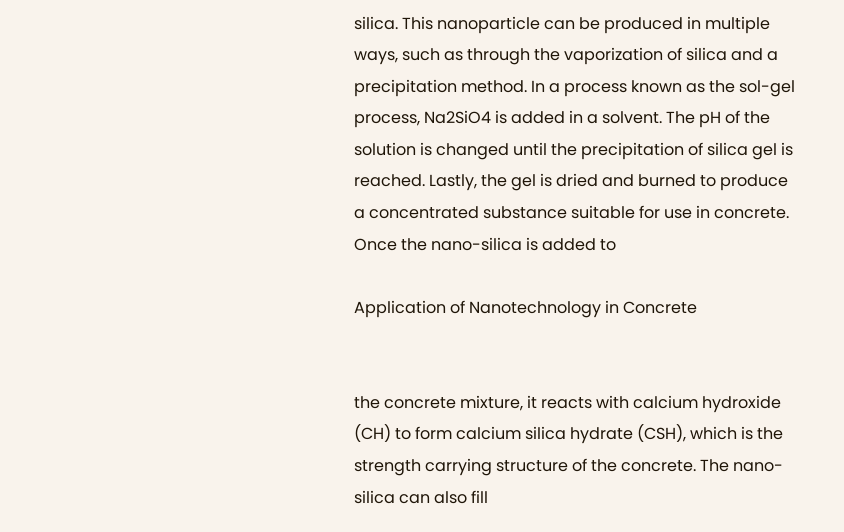silica. This nanoparticle can be produced in multiple ways, such as through the vaporization of silica and a precipitation method. In a process known as the sol-gel process, Na2SiO4 is added in a solvent. The pH of the solution is changed until the precipitation of silica gel is reached. Lastly, the gel is dried and burned to produce a concentrated substance suitable for use in concrete. Once the nano-silica is added to

Application of Nanotechnology in Concrete


the concrete mixture, it reacts with calcium hydroxide (CH) to form calcium silica hydrate (CSH), which is the strength carrying structure of the concrete. The nano-silica can also fill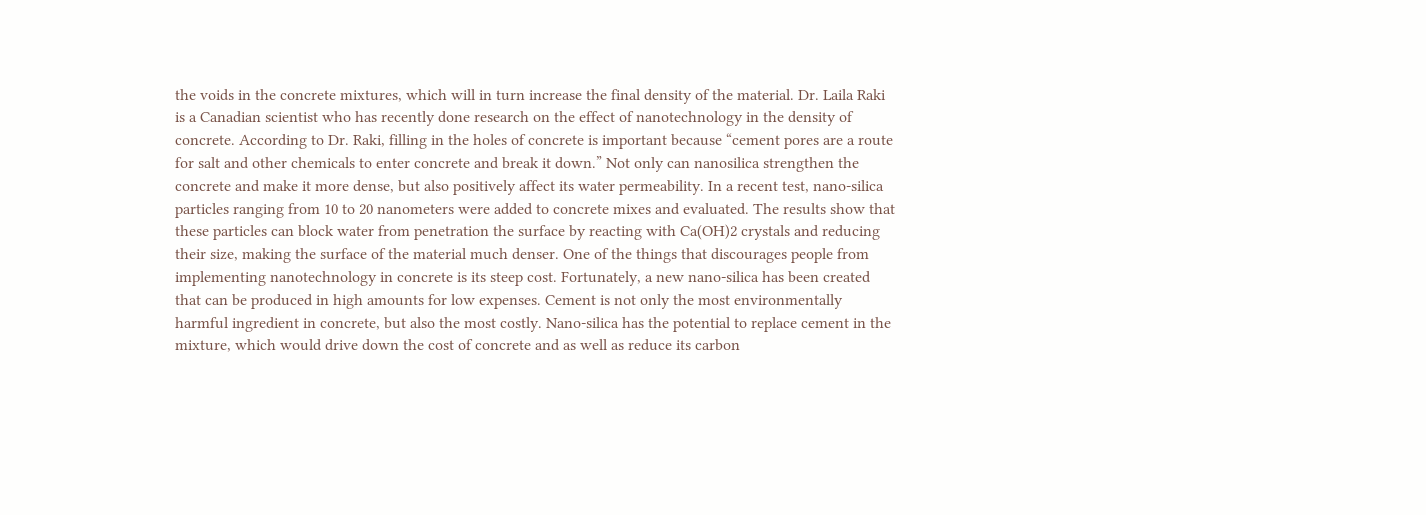the voids in the concrete mixtures, which will in turn increase the final density of the material. Dr. Laila Raki is a Canadian scientist who has recently done research on the effect of nanotechnology in the density of concrete. According to Dr. Raki, filling in the holes of concrete is important because “cement pores are a route for salt and other chemicals to enter concrete and break it down.” Not only can nanosilica strengthen the concrete and make it more dense, but also positively affect its water permeability. In a recent test, nano-silica particles ranging from 10 to 20 nanometers were added to concrete mixes and evaluated. The results show that these particles can block water from penetration the surface by reacting with Ca(OH)2 crystals and reducing their size, making the surface of the material much denser. One of the things that discourages people from implementing nanotechnology in concrete is its steep cost. Fortunately, a new nano-silica has been created that can be produced in high amounts for low expenses. Cement is not only the most environmentally harmful ingredient in concrete, but also the most costly. Nano-silica has the potential to replace cement in the mixture, which would drive down the cost of concrete and as well as reduce its carbon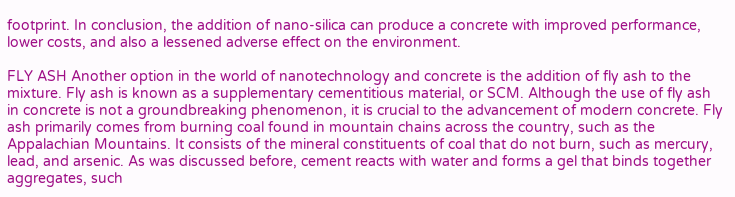footprint. In conclusion, the addition of nano-silica can produce a concrete with improved performance, lower costs, and also a lessened adverse effect on the environment.

FLY ASH Another option in the world of nanotechnology and concrete is the addition of fly ash to the mixture. Fly ash is known as a supplementary cementitious material, or SCM. Although the use of fly ash in concrete is not a groundbreaking phenomenon, it is crucial to the advancement of modern concrete. Fly ash primarily comes from burning coal found in mountain chains across the country, such as the Appalachian Mountains. It consists of the mineral constituents of coal that do not burn, such as mercury, lead, and arsenic. As was discussed before, cement reacts with water and forms a gel that binds together aggregates, such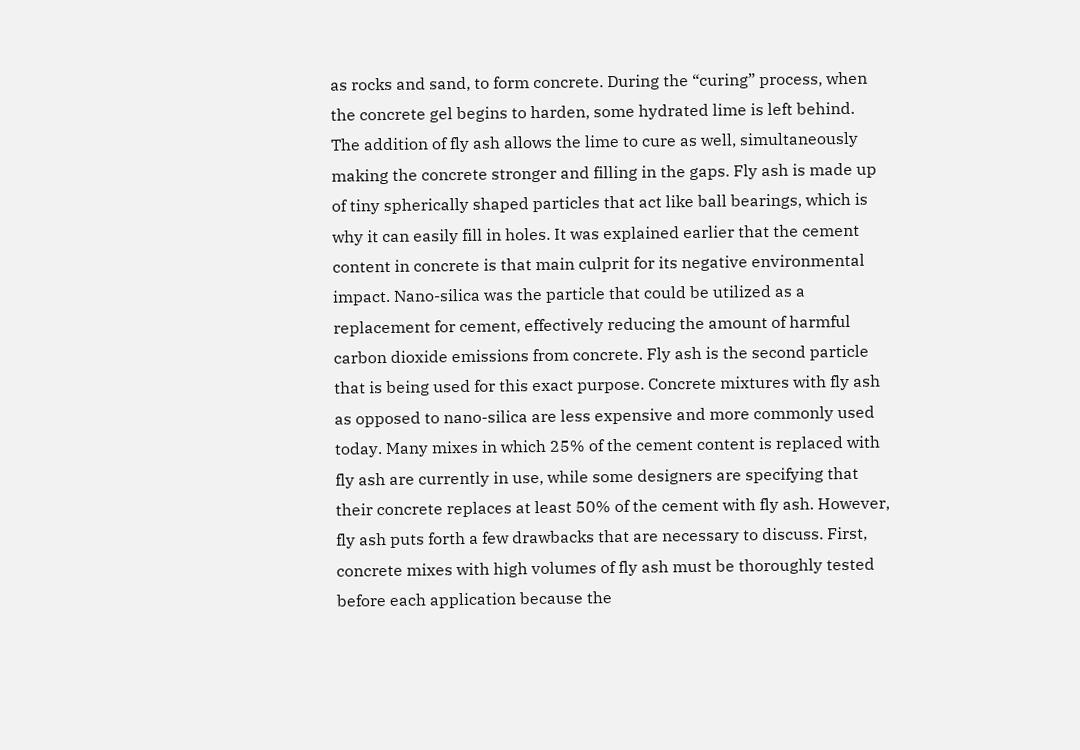as rocks and sand, to form concrete. During the “curing” process, when the concrete gel begins to harden, some hydrated lime is left behind. The addition of fly ash allows the lime to cure as well, simultaneously making the concrete stronger and filling in the gaps. Fly ash is made up of tiny spherically shaped particles that act like ball bearings, which is why it can easily fill in holes. It was explained earlier that the cement content in concrete is that main culprit for its negative environmental impact. Nano-silica was the particle that could be utilized as a replacement for cement, effectively reducing the amount of harmful carbon dioxide emissions from concrete. Fly ash is the second particle that is being used for this exact purpose. Concrete mixtures with fly ash as opposed to nano-silica are less expensive and more commonly used today. Many mixes in which 25% of the cement content is replaced with fly ash are currently in use, while some designers are specifying that their concrete replaces at least 50% of the cement with fly ash. However, fly ash puts forth a few drawbacks that are necessary to discuss. First, concrete mixes with high volumes of fly ash must be thoroughly tested before each application because the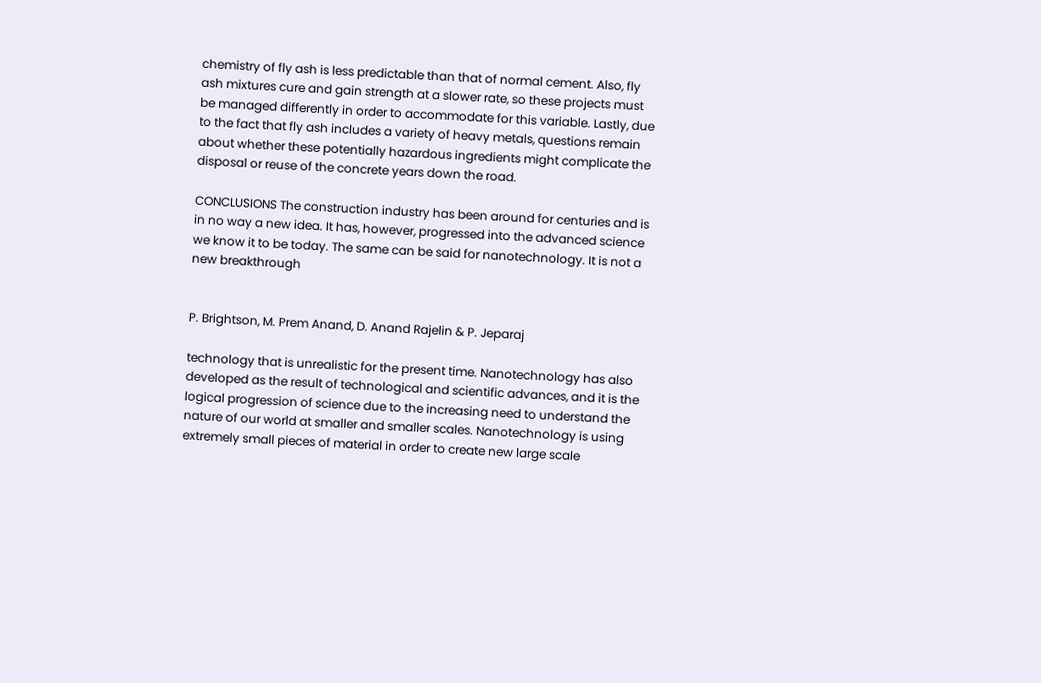chemistry of fly ash is less predictable than that of normal cement. Also, fly ash mixtures cure and gain strength at a slower rate, so these projects must be managed differently in order to accommodate for this variable. Lastly, due to the fact that fly ash includes a variety of heavy metals, questions remain about whether these potentially hazardous ingredients might complicate the disposal or reuse of the concrete years down the road.

CONCLUSIONS The construction industry has been around for centuries and is in no way a new idea. It has, however, progressed into the advanced science we know it to be today. The same can be said for nanotechnology. It is not a new breakthrough


P. Brightson, M. Prem Anand, D. Anand Rajelin & P. Jeparaj

technology that is unrealistic for the present time. Nanotechnology has also developed as the result of technological and scientific advances, and it is the logical progression of science due to the increasing need to understand the nature of our world at smaller and smaller scales. Nanotechnology is using extremely small pieces of material in order to create new large scale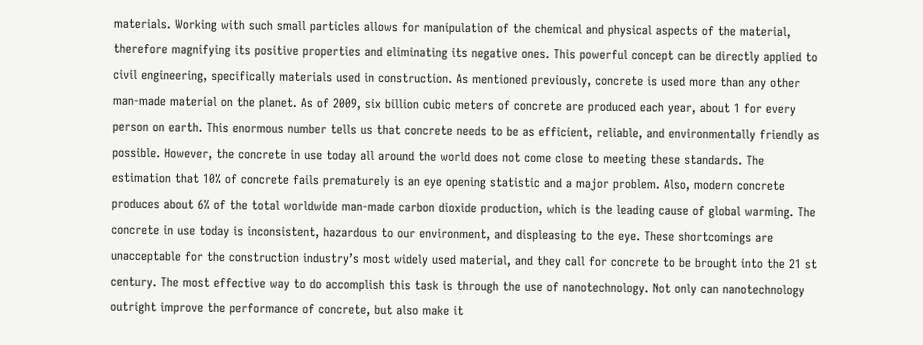materials. Working with such small particles allows for manipulation of the chemical and physical aspects of the material, therefore magnifying its positive properties and eliminating its negative ones. This powerful concept can be directly applied to civil engineering, specifically materials used in construction. As mentioned previously, concrete is used more than any other man-made material on the planet. As of 2009, six billion cubic meters of concrete are produced each year, about 1 for every person on earth. This enormous number tells us that concrete needs to be as efficient, reliable, and environmentally friendly as possible. However, the concrete in use today all around the world does not come close to meeting these standards. The estimation that 10% of concrete fails prematurely is an eye opening statistic and a major problem. Also, modern concrete produces about 6% of the total worldwide man-made carbon dioxide production, which is the leading cause of global warming. The concrete in use today is inconsistent, hazardous to our environment, and displeasing to the eye. These shortcomings are unacceptable for the construction industry’s most widely used material, and they call for concrete to be brought into the 21 st century. The most effective way to do accomplish this task is through the use of nanotechnology. Not only can nanotechnology outright improve the performance of concrete, but also make it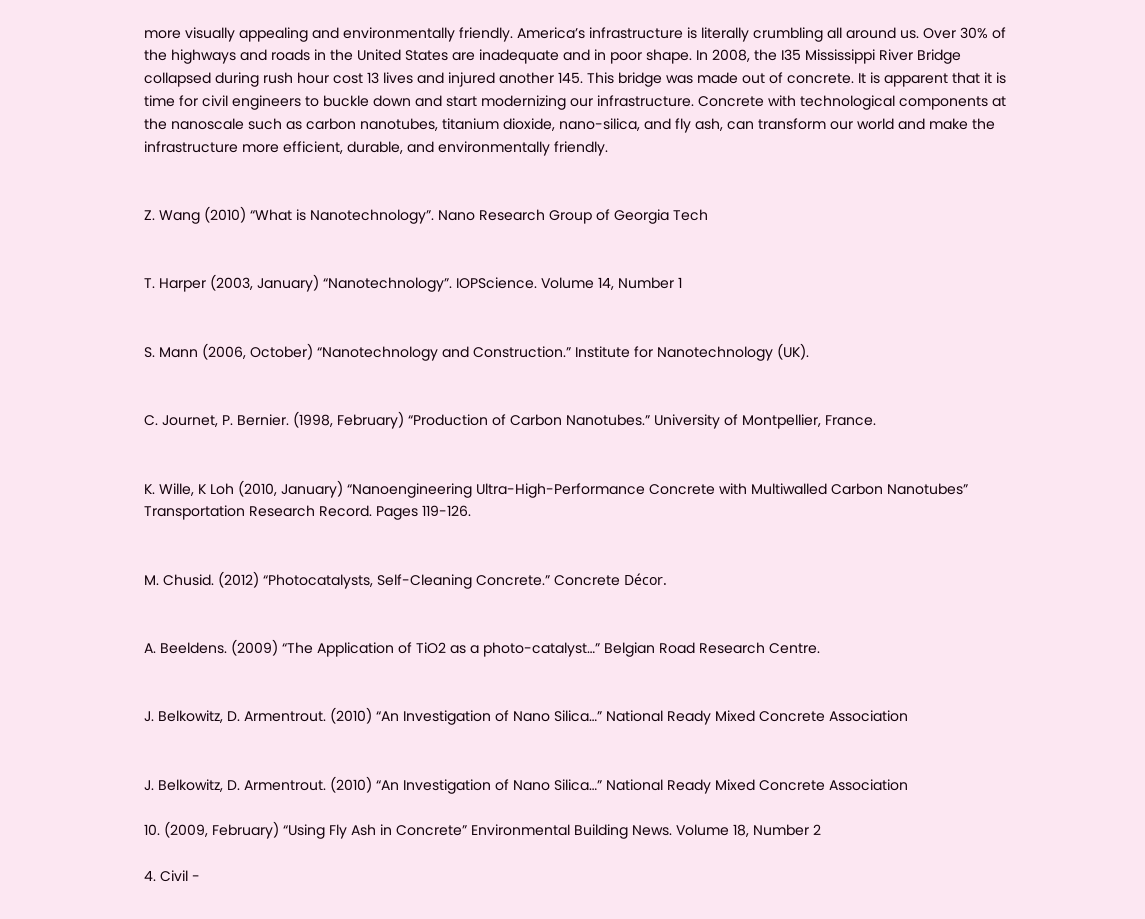more visually appealing and environmentally friendly. America’s infrastructure is literally crumbling all around us. Over 30% of the highways and roads in the United States are inadequate and in poor shape. In 2008, the I35 Mississippi River Bridge collapsed during rush hour cost 13 lives and injured another 145. This bridge was made out of concrete. It is apparent that it is time for civil engineers to buckle down and start modernizing our infrastructure. Concrete with technological components at the nanoscale such as carbon nanotubes, titanium dioxide, nano-silica, and fly ash, can transform our world and make the infrastructure more efficient, durable, and environmentally friendly.


Z. Wang (2010) “What is Nanotechnology”. Nano Research Group of Georgia Tech


T. Harper (2003, January) “Nanotechnology”. IOPScience. Volume 14, Number 1


S. Mann (2006, October) “Nanotechnology and Construction.” Institute for Nanotechnology (UK).


C. Journet, P. Bernier. (1998, February) “Production of Carbon Nanotubes.” University of Montpellier, France.


K. Wille, K Loh (2010, January) “Nanoengineering Ultra-High-Performance Concrete with Multiwalled Carbon Nanotubes” Transportation Research Record. Pages 119-126.


M. Chusid. (2012) “Photocatalysts, Self-Cleaning Concrete.” Concrete Décor.


A. Beeldens. (2009) “The Application of TiO2 as a photo-catalyst…” Belgian Road Research Centre.


J. Belkowitz, D. Armentrout. (2010) “An Investigation of Nano Silica…” National Ready Mixed Concrete Association


J. Belkowitz, D. Armentrout. (2010) “An Investigation of Nano Silica…” National Ready Mixed Concrete Association

10. (2009, February) “Using Fly Ash in Concrete” Environmental Building News. Volume 18, Number 2

4. Civil -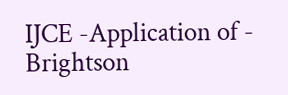IJCE -Application of - Brightson